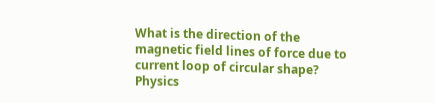What is the direction of the magnetic field lines of force due to current loop of circular shape? Physics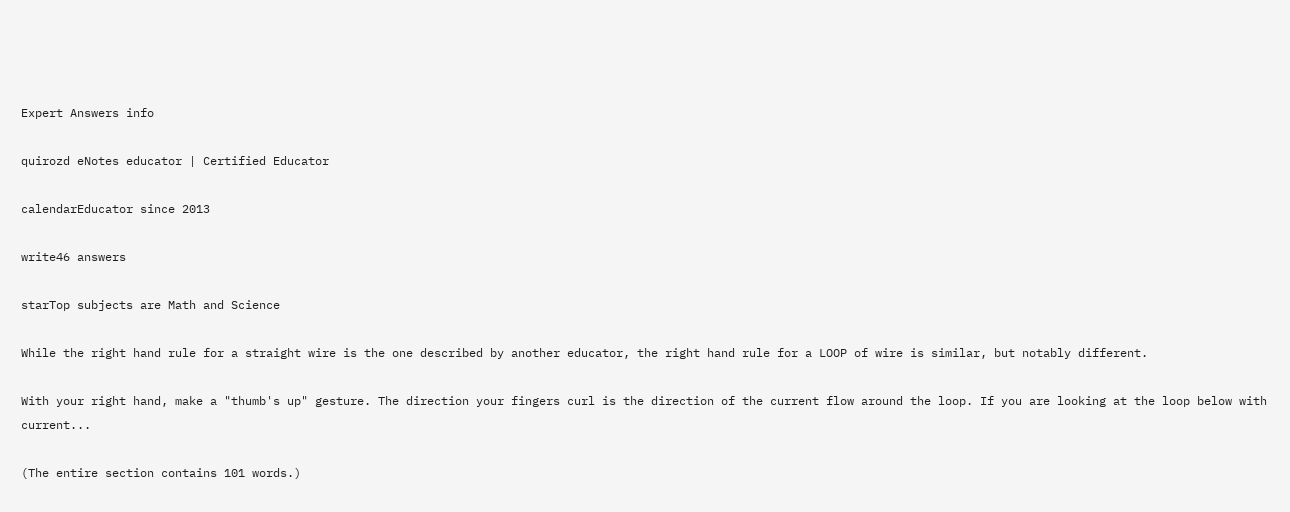Expert Answers info

quirozd eNotes educator | Certified Educator

calendarEducator since 2013

write46 answers

starTop subjects are Math and Science

While the right hand rule for a straight wire is the one described by another educator, the right hand rule for a LOOP of wire is similar, but notably different.

With your right hand, make a "thumb's up" gesture. The direction your fingers curl is the direction of the current flow around the loop. If you are looking at the loop below with current...

(The entire section contains 101 words.)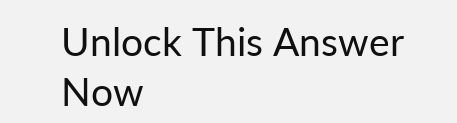Unlock This Answer Now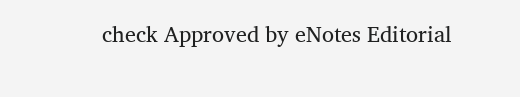check Approved by eNotes Editorial